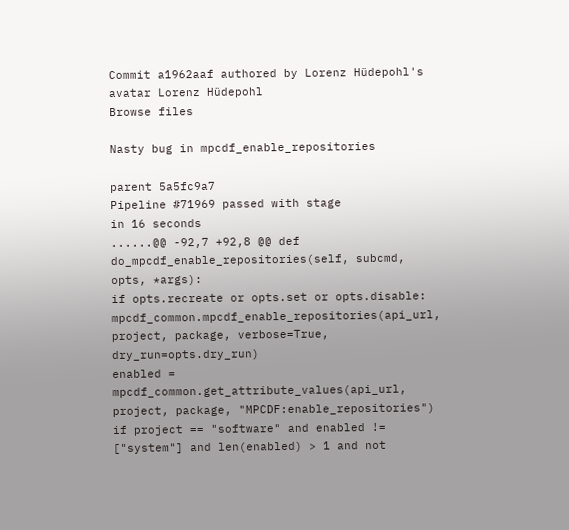Commit a1962aaf authored by Lorenz Hüdepohl's avatar Lorenz Hüdepohl
Browse files

Nasty bug in mpcdf_enable_repositories

parent 5a5fc9a7
Pipeline #71969 passed with stage
in 16 seconds
......@@ -92,7 +92,8 @@ def do_mpcdf_enable_repositories(self, subcmd, opts, *args):
if opts.recreate or opts.set or opts.disable:
mpcdf_common.mpcdf_enable_repositories(api_url, project, package, verbose=True, dry_run=opts.dry_run)
enabled = mpcdf_common.get_attribute_values(api_url, project, package, "MPCDF:enable_repositories")
if project == "software" and enabled != ["system"] and len(enabled) > 1 and not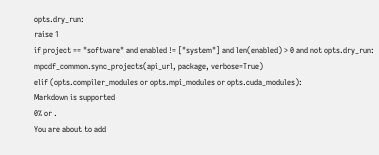opts.dry_run:
raise 1
if project == "software" and enabled != ["system"] and len(enabled) > 0 and not opts.dry_run:
mpcdf_common.sync_projects(api_url, package, verbose=True)
elif (opts.compiler_modules or opts.mpi_modules or opts.cuda_modules):
Markdown is supported
0% or .
You are about to add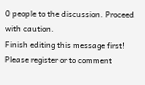0 people to the discussion. Proceed with caution.
Finish editing this message first!
Please register or to comment